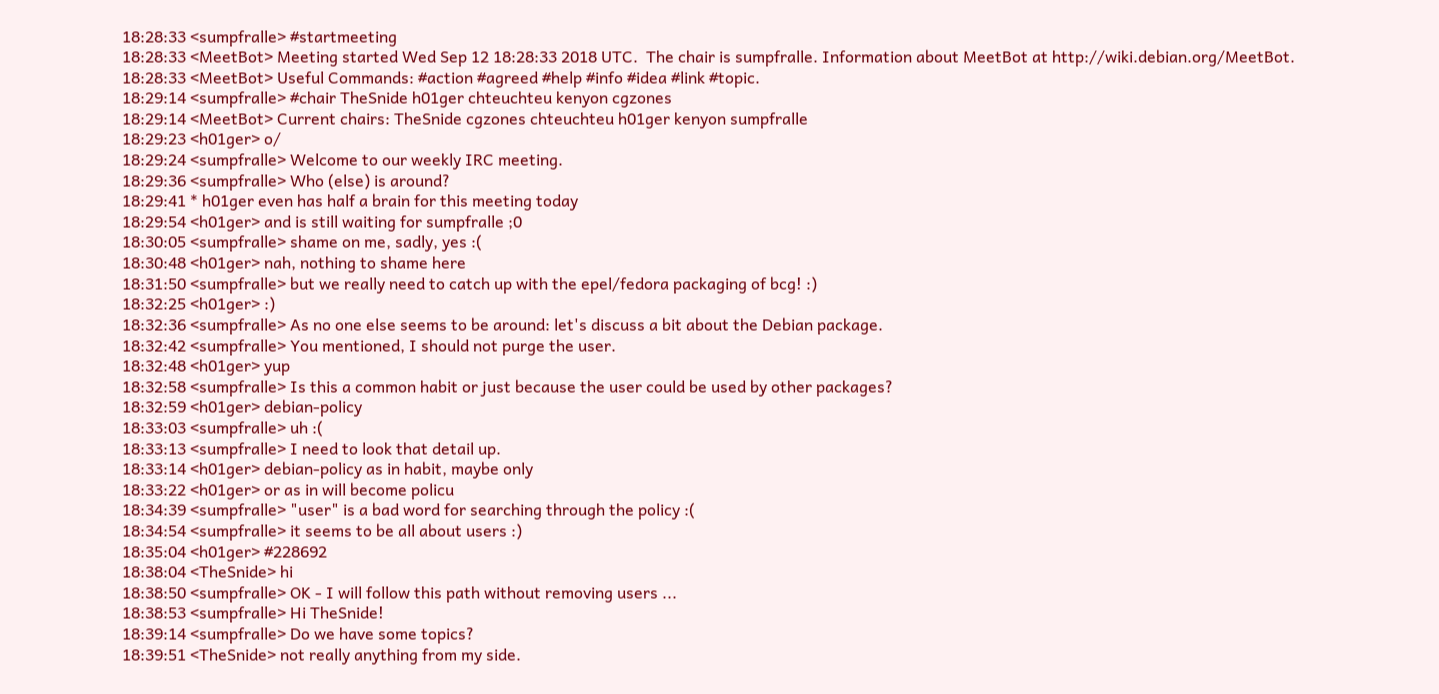18:28:33 <sumpfralle> #startmeeting
18:28:33 <MeetBot> Meeting started Wed Sep 12 18:28:33 2018 UTC.  The chair is sumpfralle. Information about MeetBot at http://wiki.debian.org/MeetBot.
18:28:33 <MeetBot> Useful Commands: #action #agreed #help #info #idea #link #topic.
18:29:14 <sumpfralle> #chair TheSnide h01ger chteuchteu kenyon cgzones
18:29:14 <MeetBot> Current chairs: TheSnide cgzones chteuchteu h01ger kenyon sumpfralle
18:29:23 <h01ger> o/
18:29:24 <sumpfralle> Welcome to our weekly IRC meeting.
18:29:36 <sumpfralle> Who (else) is around?
18:29:41 * h01ger even has half a brain for this meeting today
18:29:54 <h01ger> and is still waiting for sumpfralle ;0
18:30:05 <sumpfralle> shame on me, sadly, yes :(
18:30:48 <h01ger> nah, nothing to shame here
18:31:50 <sumpfralle> but we really need to catch up with the epel/fedora packaging of bcg! :)
18:32:25 <h01ger> :)
18:32:36 <sumpfralle> As no one else seems to be around: let's discuss a bit about the Debian package.
18:32:42 <sumpfralle> You mentioned, I should not purge the user.
18:32:48 <h01ger> yup
18:32:58 <sumpfralle> Is this a common habit or just because the user could be used by other packages?
18:32:59 <h01ger> debian-policy
18:33:03 <sumpfralle> uh :(
18:33:13 <sumpfralle> I need to look that detail up.
18:33:14 <h01ger> debian-policy as in habit, maybe only
18:33:22 <h01ger> or as in will become policu
18:34:39 <sumpfralle> "user" is a bad word for searching through the policy :(
18:34:54 <sumpfralle> it seems to be all about users :)
18:35:04 <h01ger> #228692
18:38:04 <TheSnide> hi
18:38:50 <sumpfralle> OK - I will follow this path without removing users ...
18:38:53 <sumpfralle> Hi TheSnide!
18:39:14 <sumpfralle> Do we have some topics?
18:39:51 <TheSnide> not really anything from my side.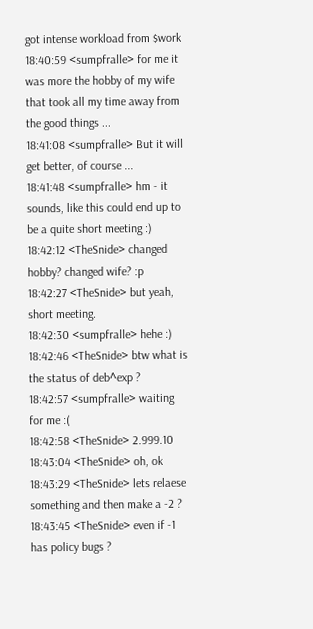got intense workload from $work
18:40:59 <sumpfralle> for me it was more the hobby of my wife that took all my time away from the good things ...
18:41:08 <sumpfralle> But it will get better, of course ...
18:41:48 <sumpfralle> hm - it sounds, like this could end up to be a quite short meeting :)
18:42:12 <TheSnide> changed hobby? changed wife? :p
18:42:27 <TheSnide> but yeah, short meeting.
18:42:30 <sumpfralle> hehe :)
18:42:46 <TheSnide> btw what is the status of deb^exp ?
18:42:57 <sumpfralle> waiting for me :(
18:42:58 <TheSnide> 2.999.10
18:43:04 <TheSnide> oh, ok
18:43:29 <TheSnide> lets relaese something and then make a -2 ?
18:43:45 <TheSnide> even if -1 has policy bugs ?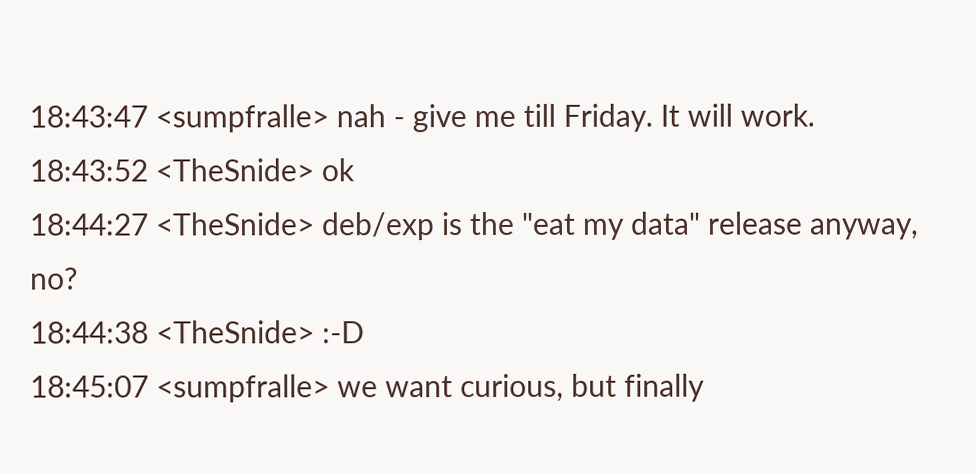18:43:47 <sumpfralle> nah - give me till Friday. It will work.
18:43:52 <TheSnide> ok
18:44:27 <TheSnide> deb/exp is the "eat my data" release anyway, no?
18:44:38 <TheSnide> :-D
18:45:07 <sumpfralle> we want curious, but finally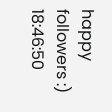happy followers :)
18:46:50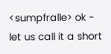<sumpfralle> ok - let us call it a short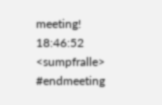meeting!
18:46:52 <sumpfralle> #endmeeting